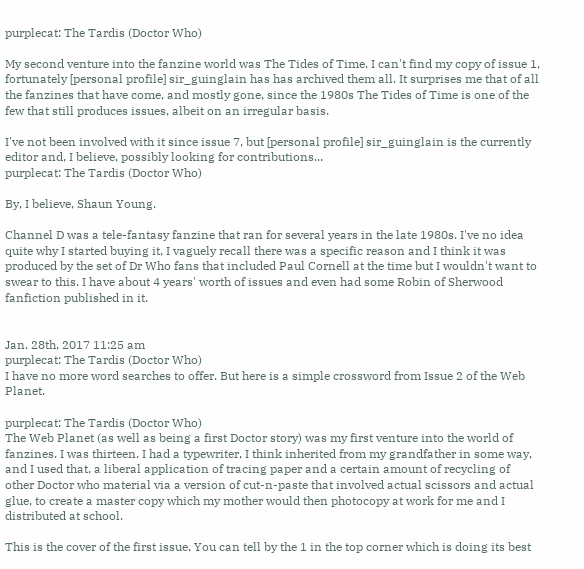purplecat: The Tardis (Doctor Who)

My second venture into the fanzine world was The Tides of Time. I can't find my copy of issue 1, fortunately [personal profile] sir_guinglain has has archived them all. It surprises me that of all the fanzines that have come, and mostly gone, since the 1980s The Tides of Time is one of the few that still produces issues, albeit on an irregular basis.

I've not been involved with it since issue 7, but [personal profile] sir_guinglain is the currently editor and, I believe, possibly looking for contributions...
purplecat: The Tardis (Doctor Who)

By, I believe, Shaun Young.

Channel D was a tele-fantasy fanzine that ran for several years in the late 1980s. I've no idea quite why I started buying it, I vaguely recall there was a specific reason and I think it was produced by the set of Dr Who fans that included Paul Cornell at the time but I wouldn't want to swear to this. I have about 4 years' worth of issues and even had some Robin of Sherwood fanfiction published in it.


Jan. 28th, 2017 11:25 am
purplecat: The Tardis (Doctor Who)
I have no more word searches to offer. But here is a simple crossword from Issue 2 of the Web Planet.

purplecat: The Tardis (Doctor Who)
The Web Planet (as well as being a first Doctor story) was my first venture into the world of fanzines. I was thirteen. I had a typewriter, I think inherited from my grandfather in some way, and I used that, a liberal application of tracing paper and a certain amount of recycling of other Doctor who material via a version of cut-n-paste that involved actual scissors and actual glue, to create a master copy which my mother would then photocopy at work for me and I distributed at school.

This is the cover of the first issue. You can tell by the 1 in the top corner which is doing its best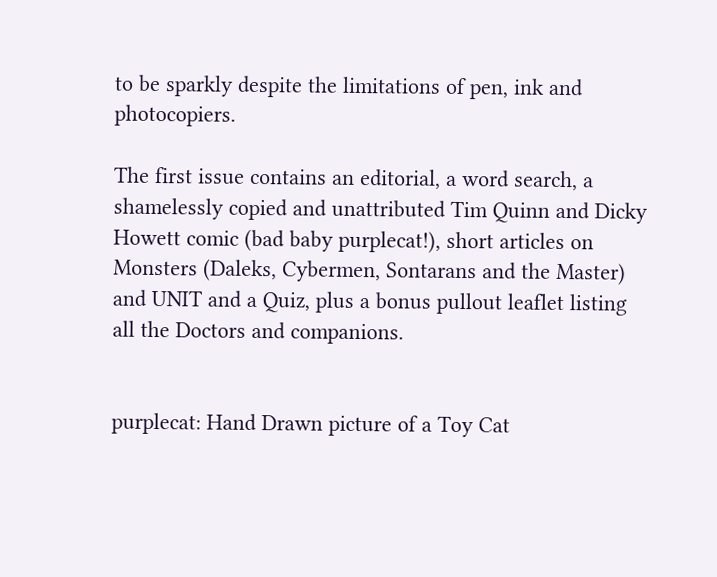to be sparkly despite the limitations of pen, ink and photocopiers.

The first issue contains an editorial, a word search, a shamelessly copied and unattributed Tim Quinn and Dicky Howett comic (bad baby purplecat!), short articles on Monsters (Daleks, Cybermen, Sontarans and the Master) and UNIT and a Quiz, plus a bonus pullout leaflet listing all the Doctors and companions.


purplecat: Hand Drawn picture of a Toy Cat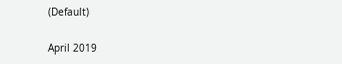(Default)

April 2019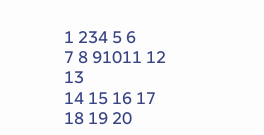1 234 5 6
7 8 91011 12 13
14 15 16 17 18 19 20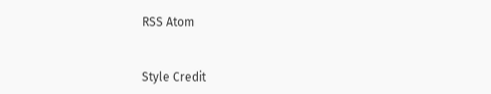RSS Atom


Style Credit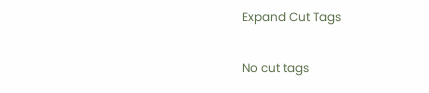Expand Cut Tags

No cut tags